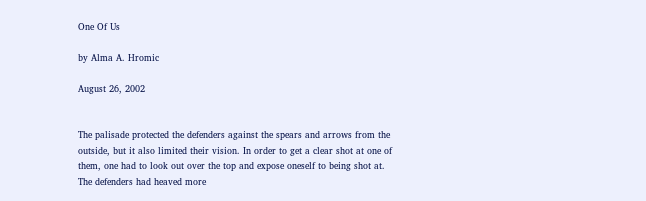One Of Us

by Alma A. Hromic

August 26, 2002


The palisade protected the defenders against the spears and arrows from the outside, but it also limited their vision. In order to get a clear shot at one of them, one had to look out over the top and expose oneself to being shot at. The defenders had heaved more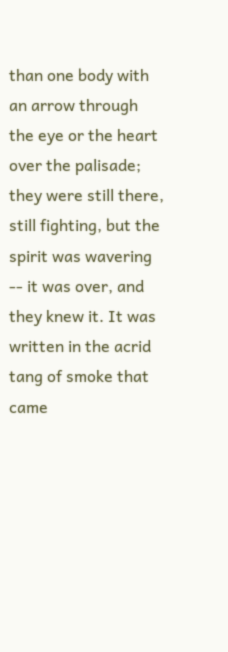than one body with an arrow through the eye or the heart over the palisade; they were still there, still fighting, but the spirit was wavering -- it was over, and they knew it. It was written in the acrid tang of smoke that came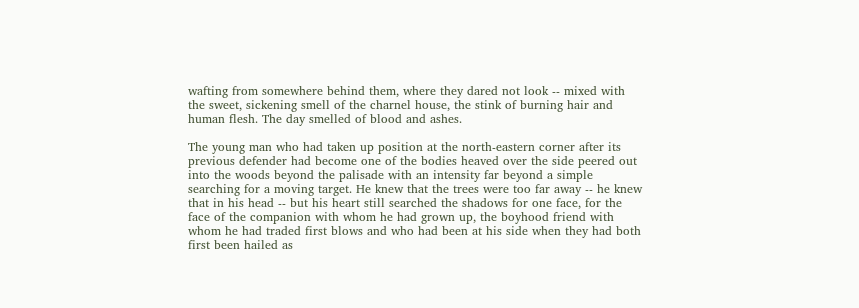wafting from somewhere behind them, where they dared not look -- mixed with the sweet, sickening smell of the charnel house, the stink of burning hair and human flesh. The day smelled of blood and ashes.

The young man who had taken up position at the north-eastern corner after its previous defender had become one of the bodies heaved over the side peered out into the woods beyond the palisade with an intensity far beyond a simple searching for a moving target. He knew that the trees were too far away -- he knew that in his head -- but his heart still searched the shadows for one face, for the face of the companion with whom he had grown up, the boyhood friend with whom he had traded first blows and who had been at his side when they had both first been hailed as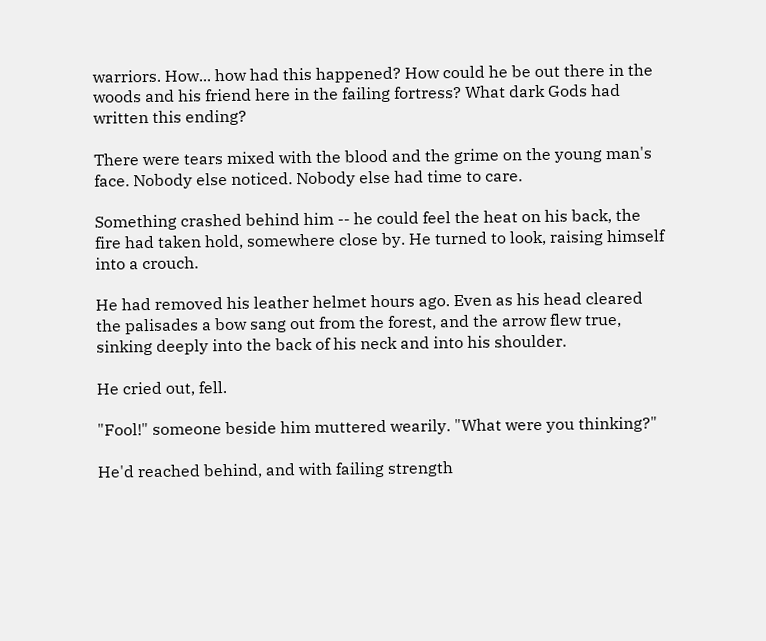warriors. How... how had this happened? How could he be out there in the woods and his friend here in the failing fortress? What dark Gods had written this ending?

There were tears mixed with the blood and the grime on the young man's face. Nobody else noticed. Nobody else had time to care.

Something crashed behind him -- he could feel the heat on his back, the fire had taken hold, somewhere close by. He turned to look, raising himself into a crouch.

He had removed his leather helmet hours ago. Even as his head cleared the palisades a bow sang out from the forest, and the arrow flew true, sinking deeply into the back of his neck and into his shoulder.

He cried out, fell.

"Fool!" someone beside him muttered wearily. "What were you thinking?"

He'd reached behind, and with failing strength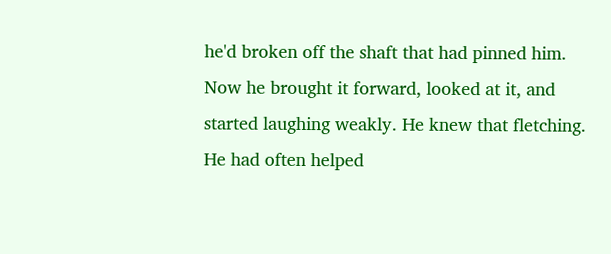he'd broken off the shaft that had pinned him. Now he brought it forward, looked at it, and started laughing weakly. He knew that fletching. He had often helped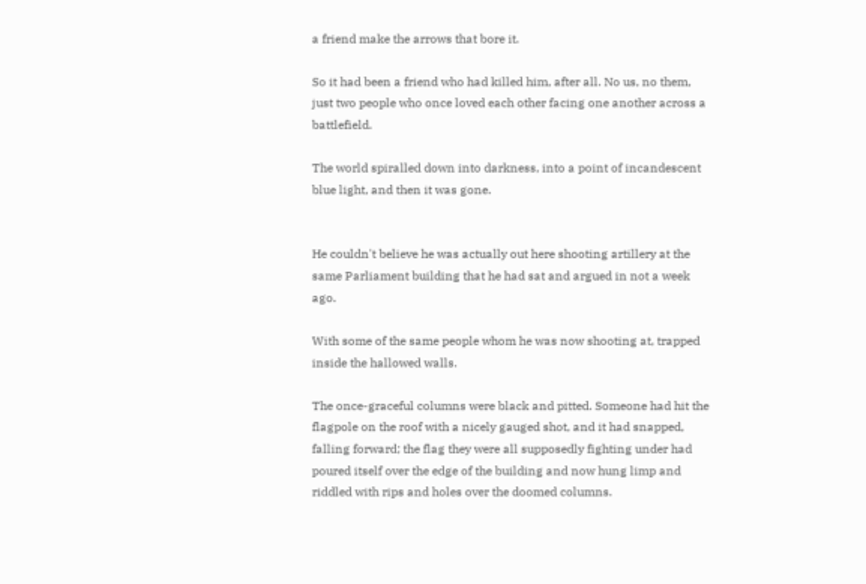a friend make the arrows that bore it.

So it had been a friend who had killed him, after all. No us, no them, just two people who once loved each other facing one another across a battlefield.

The world spiralled down into darkness, into a point of incandescent blue light, and then it was gone.


He couldn't believe he was actually out here shooting artillery at the same Parliament building that he had sat and argued in not a week ago.

With some of the same people whom he was now shooting at, trapped inside the hallowed walls.

The once-graceful columns were black and pitted. Someone had hit the flagpole on the roof with a nicely gauged shot, and it had snapped, falling forward; the flag they were all supposedly fighting under had poured itself over the edge of the building and now hung limp and riddled with rips and holes over the doomed columns.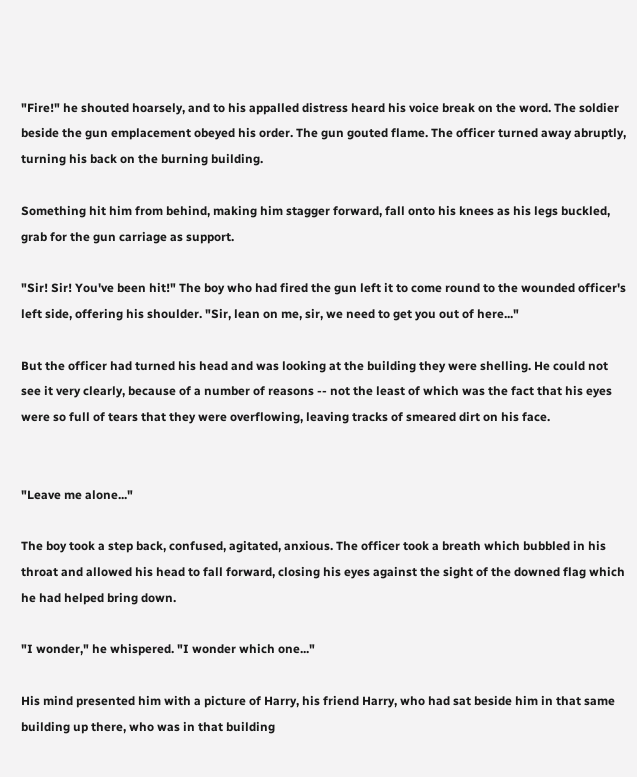"Fire!" he shouted hoarsely, and to his appalled distress heard his voice break on the word. The soldier beside the gun emplacement obeyed his order. The gun gouted flame. The officer turned away abruptly, turning his back on the burning building.

Something hit him from behind, making him stagger forward, fall onto his knees as his legs buckled, grab for the gun carriage as support.

"Sir! Sir! You've been hit!" The boy who had fired the gun left it to come round to the wounded officer's left side, offering his shoulder. "Sir, lean on me, sir, we need to get you out of here..."

But the officer had turned his head and was looking at the building they were shelling. He could not see it very clearly, because of a number of reasons -- not the least of which was the fact that his eyes were so full of tears that they were overflowing, leaving tracks of smeared dirt on his face.


"Leave me alone..."

The boy took a step back, confused, agitated, anxious. The officer took a breath which bubbled in his throat and allowed his head to fall forward, closing his eyes against the sight of the downed flag which he had helped bring down.

"I wonder," he whispered. "I wonder which one..."

His mind presented him with a picture of Harry, his friend Harry, who had sat beside him in that same building up there, who was in that building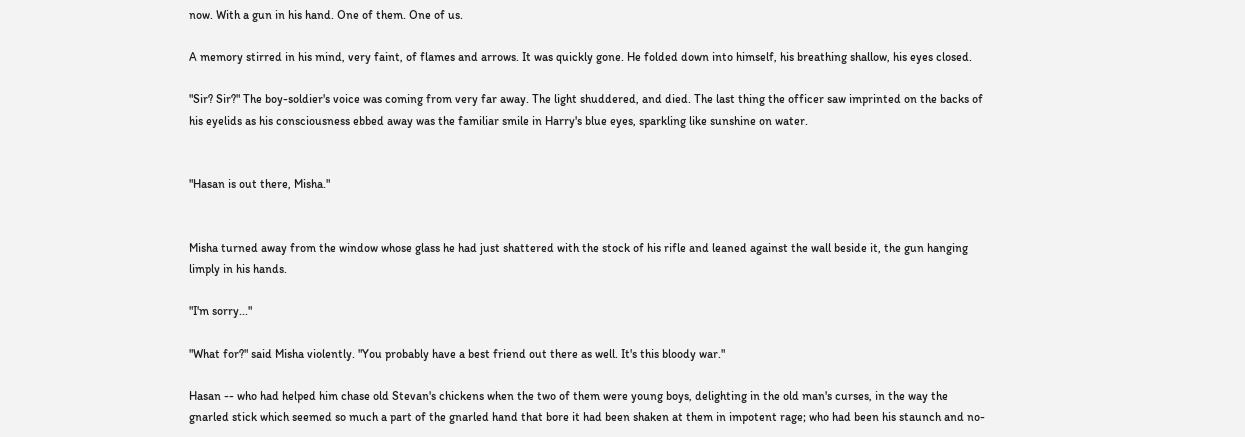now. With a gun in his hand. One of them. One of us.

A memory stirred in his mind, very faint, of flames and arrows. It was quickly gone. He folded down into himself, his breathing shallow, his eyes closed.

"Sir? Sir?" The boy-soldier's voice was coming from very far away. The light shuddered, and died. The last thing the officer saw imprinted on the backs of his eyelids as his consciousness ebbed away was the familiar smile in Harry's blue eyes, sparkling like sunshine on water.


"Hasan is out there, Misha."


Misha turned away from the window whose glass he had just shattered with the stock of his rifle and leaned against the wall beside it, the gun hanging limply in his hands.

"I'm sorry..."

"What for?" said Misha violently. "You probably have a best friend out there as well. It's this bloody war."

Hasan -- who had helped him chase old Stevan's chickens when the two of them were young boys, delighting in the old man's curses, in the way the gnarled stick which seemed so much a part of the gnarled hand that bore it had been shaken at them in impotent rage; who had been his staunch and no-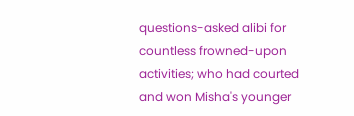questions-asked alibi for countless frowned-upon activities; who had courted and won Misha's younger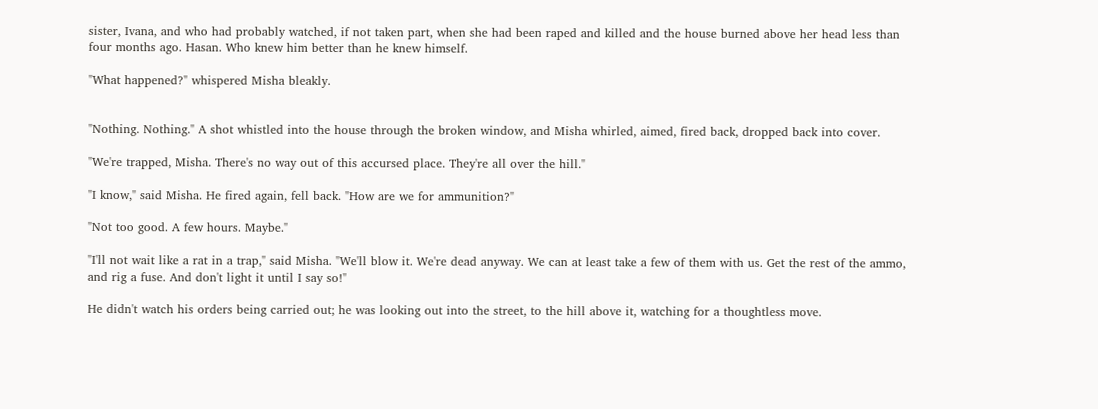sister, Ivana, and who had probably watched, if not taken part, when she had been raped and killed and the house burned above her head less than four months ago. Hasan. Who knew him better than he knew himself.

"What happened?" whispered Misha bleakly.


"Nothing. Nothing." A shot whistled into the house through the broken window, and Misha whirled, aimed, fired back, dropped back into cover.

"We're trapped, Misha. There's no way out of this accursed place. They're all over the hill."

"I know," said Misha. He fired again, fell back. "How are we for ammunition?"

"Not too good. A few hours. Maybe."

"I'll not wait like a rat in a trap," said Misha. "We'll blow it. We're dead anyway. We can at least take a few of them with us. Get the rest of the ammo, and rig a fuse. And don't light it until I say so!"

He didn't watch his orders being carried out; he was looking out into the street, to the hill above it, watching for a thoughtless move.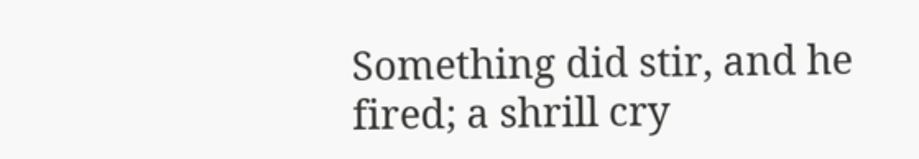Something did stir, and he fired; a shrill cry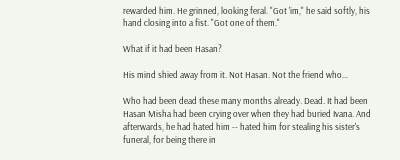rewarded him. He grinned, looking feral. "Got 'im," he said softly, his hand closing into a fist. "Got one of them."

What if it had been Hasan?

His mind shied away from it. Not Hasan. Not the friend who...

Who had been dead these many months already. Dead. It had been Hasan Misha had been crying over when they had buried Ivana. And afterwards, he had hated him -- hated him for stealing his sister's funeral, for being there in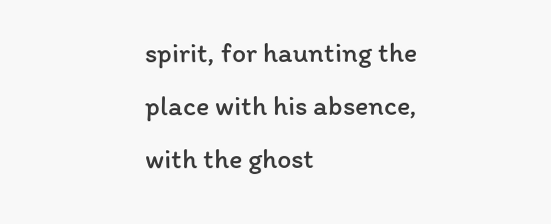spirit, for haunting the place with his absence, with the ghost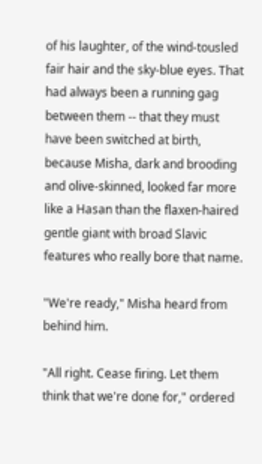of his laughter, of the wind-tousled fair hair and the sky-blue eyes. That had always been a running gag between them -- that they must have been switched at birth, because Misha, dark and brooding and olive-skinned, looked far more like a Hasan than the flaxen-haired gentle giant with broad Slavic features who really bore that name.

"We're ready," Misha heard from behind him.

"All right. Cease firing. Let them think that we're done for," ordered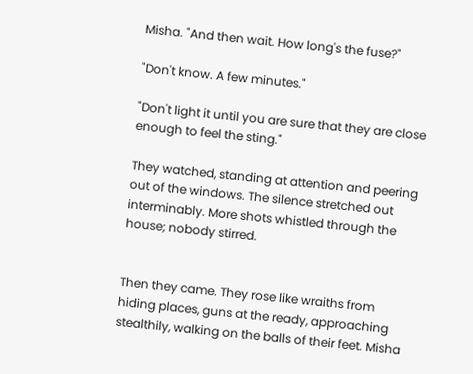Misha. "And then wait. How long's the fuse?"

"Don't know. A few minutes."

"Don't light it until you are sure that they are close enough to feel the sting."

They watched, standing at attention and peering out of the windows. The silence stretched out interminably. More shots whistled through the house; nobody stirred.


Then they came. They rose like wraiths from hiding places, guns at the ready, approaching stealthily, walking on the balls of their feet. Misha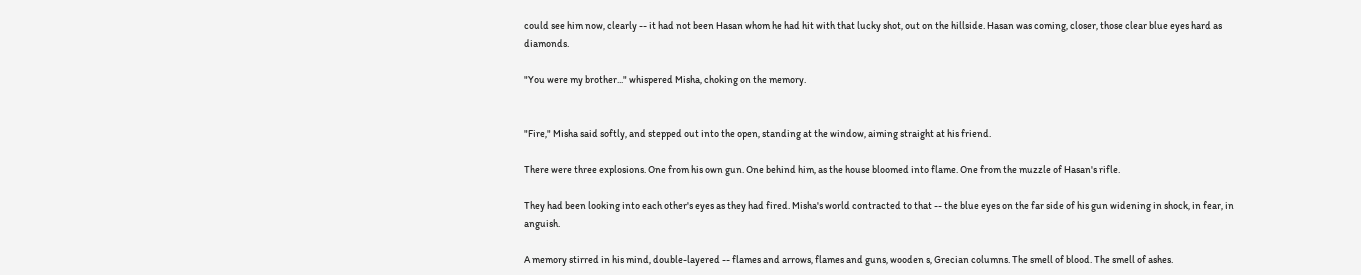could see him now, clearly -- it had not been Hasan whom he had hit with that lucky shot, out on the hillside. Hasan was coming, closer, those clear blue eyes hard as diamonds.

"You were my brother..." whispered Misha, choking on the memory.


"Fire," Misha said softly, and stepped out into the open, standing at the window, aiming straight at his friend.

There were three explosions. One from his own gun. One behind him, as the house bloomed into flame. One from the muzzle of Hasan's rifle.

They had been looking into each other's eyes as they had fired. Misha's world contracted to that -- the blue eyes on the far side of his gun widening in shock, in fear, in anguish.

A memory stirred in his mind, double-layered -- flames and arrows, flames and guns, wooden s, Grecian columns. The smell of blood. The smell of ashes.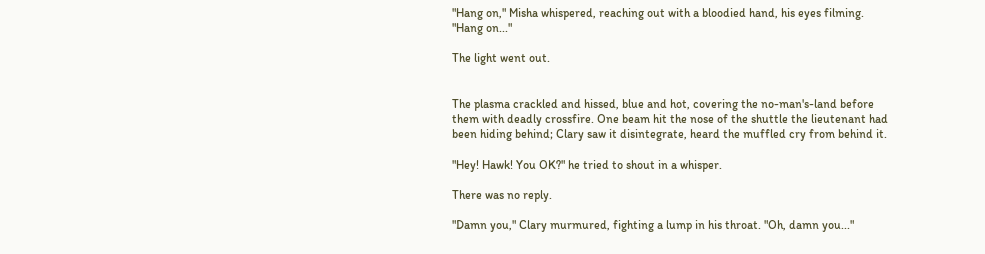"Hang on," Misha whispered, reaching out with a bloodied hand, his eyes filming. "Hang on..."

The light went out.


The plasma crackled and hissed, blue and hot, covering the no-man's-land before them with deadly crossfire. One beam hit the nose of the shuttle the lieutenant had been hiding behind; Clary saw it disintegrate, heard the muffled cry from behind it.

"Hey! Hawk! You OK?" he tried to shout in a whisper.

There was no reply.

"Damn you," Clary murmured, fighting a lump in his throat. "Oh, damn you..."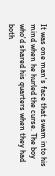It was one man's face that swam into his mind when he hurled the curse. The boy who'd shared his quarters when they had both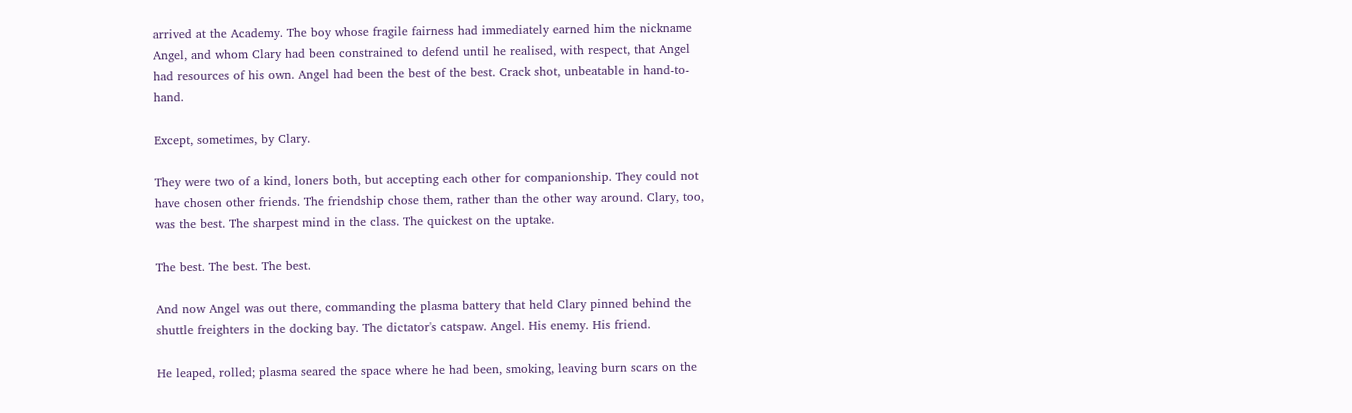arrived at the Academy. The boy whose fragile fairness had immediately earned him the nickname Angel, and whom Clary had been constrained to defend until he realised, with respect, that Angel had resources of his own. Angel had been the best of the best. Crack shot, unbeatable in hand-to-hand.

Except, sometimes, by Clary.

They were two of a kind, loners both, but accepting each other for companionship. They could not have chosen other friends. The friendship chose them, rather than the other way around. Clary, too, was the best. The sharpest mind in the class. The quickest on the uptake.

The best. The best. The best.

And now Angel was out there, commanding the plasma battery that held Clary pinned behind the shuttle freighters in the docking bay. The dictator's catspaw. Angel. His enemy. His friend.

He leaped, rolled; plasma seared the space where he had been, smoking, leaving burn scars on the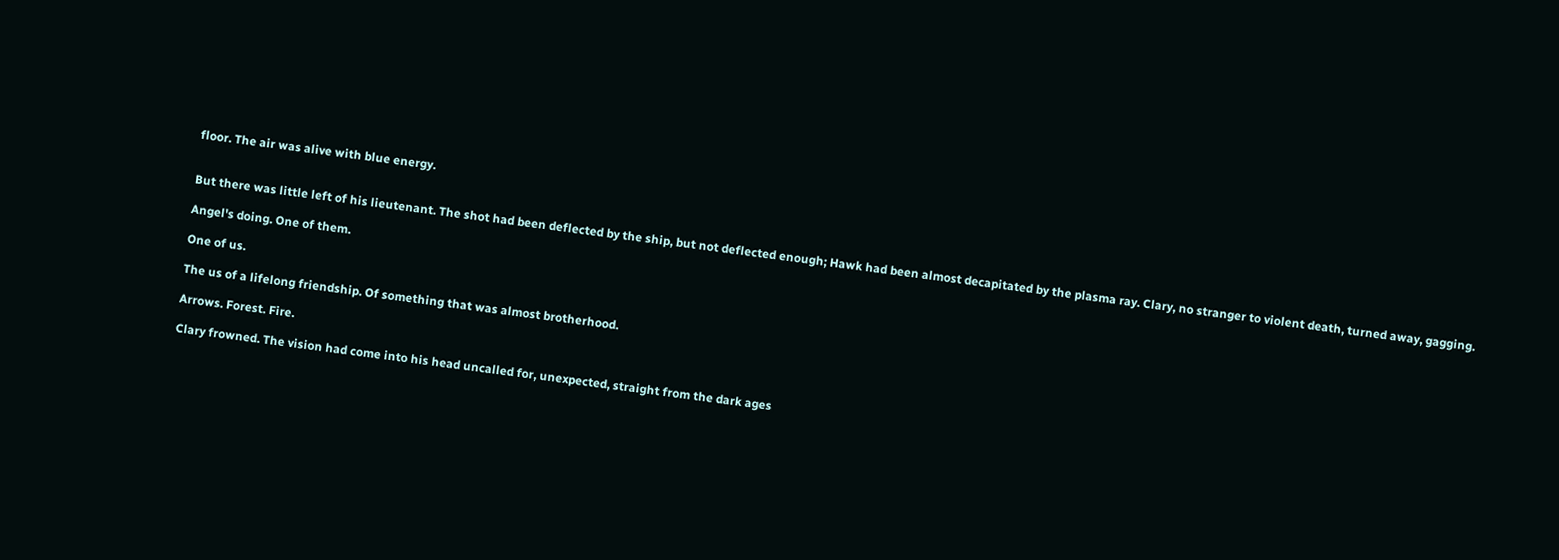floor. The air was alive with blue energy.


But there was little left of his lieutenant. The shot had been deflected by the ship, but not deflected enough; Hawk had been almost decapitated by the plasma ray. Clary, no stranger to violent death, turned away, gagging.

Angel's doing. One of them.

One of us.

The us of a lifelong friendship. Of something that was almost brotherhood.

Arrows. Forest. Fire.

Clary frowned. The vision had come into his head uncalled for, unexpected, straight from the dark ages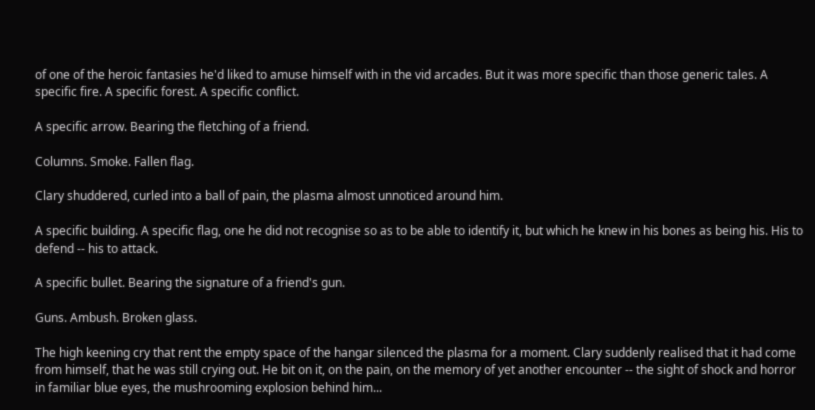of one of the heroic fantasies he'd liked to amuse himself with in the vid arcades. But it was more specific than those generic tales. A specific fire. A specific forest. A specific conflict.

A specific arrow. Bearing the fletching of a friend.

Columns. Smoke. Fallen flag.

Clary shuddered, curled into a ball of pain, the plasma almost unnoticed around him.

A specific building. A specific flag, one he did not recognise so as to be able to identify it, but which he knew in his bones as being his. His to defend -- his to attack.

A specific bullet. Bearing the signature of a friend's gun.

Guns. Ambush. Broken glass.

The high keening cry that rent the empty space of the hangar silenced the plasma for a moment. Clary suddenly realised that it had come from himself, that he was still crying out. He bit on it, on the pain, on the memory of yet another encounter -- the sight of shock and horror in familiar blue eyes, the mushrooming explosion behind him...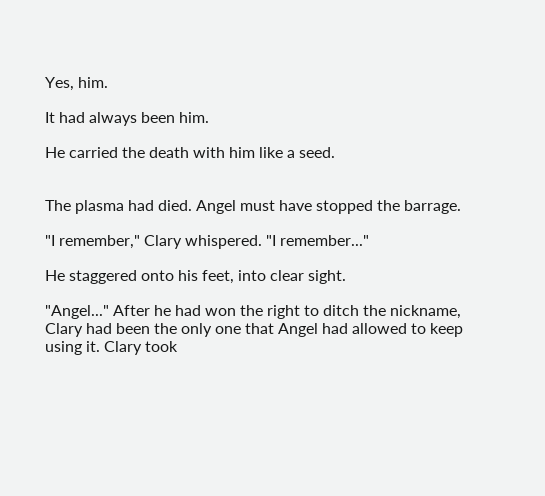Yes, him.

It had always been him.

He carried the death with him like a seed.


The plasma had died. Angel must have stopped the barrage.

"I remember," Clary whispered. "I remember..."

He staggered onto his feet, into clear sight.

"Angel..." After he had won the right to ditch the nickname, Clary had been the only one that Angel had allowed to keep using it. Clary took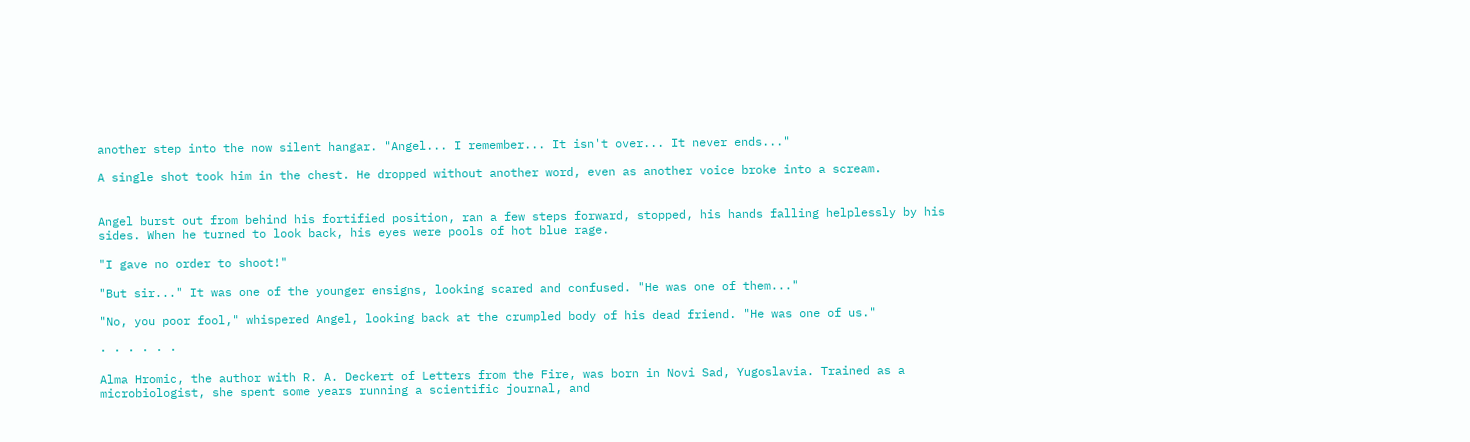another step into the now silent hangar. "Angel... I remember... It isn't over... It never ends..."

A single shot took him in the chest. He dropped without another word, even as another voice broke into a scream.


Angel burst out from behind his fortified position, ran a few steps forward, stopped, his hands falling helplessly by his sides. When he turned to look back, his eyes were pools of hot blue rage.

"I gave no order to shoot!"

"But sir..." It was one of the younger ensigns, looking scared and confused. "He was one of them..."

"No, you poor fool," whispered Angel, looking back at the crumpled body of his dead friend. "He was one of us."

· · · · · ·

Alma Hromic, the author with R. A. Deckert of Letters from the Fire, was born in Novi Sad, Yugoslavia. Trained as a microbiologist, she spent some years running a scientific journal, and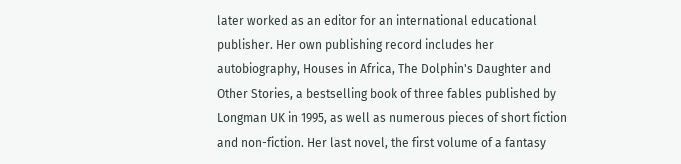later worked as an editor for an international educational publisher. Her own publishing record includes her autobiography, Houses in Africa, The Dolphin's Daughter and Other Stories, a bestselling book of three fables published by Longman UK in 1995, as well as numerous pieces of short fiction and non-fiction. Her last novel, the first volume of a fantasy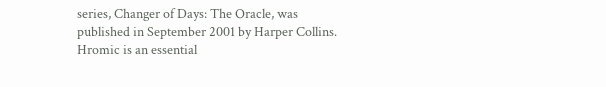series, Changer of Days: The Oracle, was published in September 2001 by Harper Collins. Hromic is an essential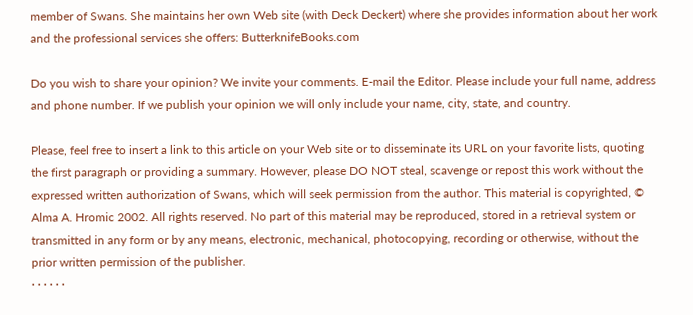member of Swans. She maintains her own Web site (with Deck Deckert) where she provides information about her work and the professional services she offers: ButterknifeBooks.com

Do you wish to share your opinion? We invite your comments. E-mail the Editor. Please include your full name, address and phone number. If we publish your opinion we will only include your name, city, state, and country.

Please, feel free to insert a link to this article on your Web site or to disseminate its URL on your favorite lists, quoting the first paragraph or providing a summary. However, please DO NOT steal, scavenge or repost this work without the expressed written authorization of Swans, which will seek permission from the author. This material is copyrighted, © Alma A. Hromic 2002. All rights reserved. No part of this material may be reproduced, stored in a retrieval system or transmitted in any form or by any means, electronic, mechanical, photocopying, recording or otherwise, without the prior written permission of the publisher.
· · · · · ·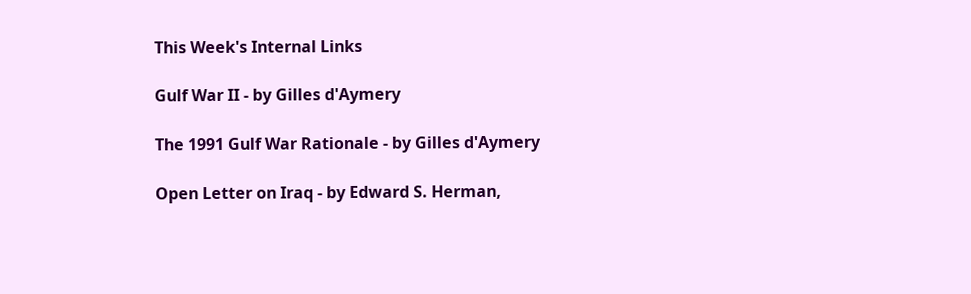This Week's Internal Links

Gulf War II - by Gilles d'Aymery

The 1991 Gulf War Rationale - by Gilles d'Aymery

Open Letter on Iraq - by Edward S. Herman,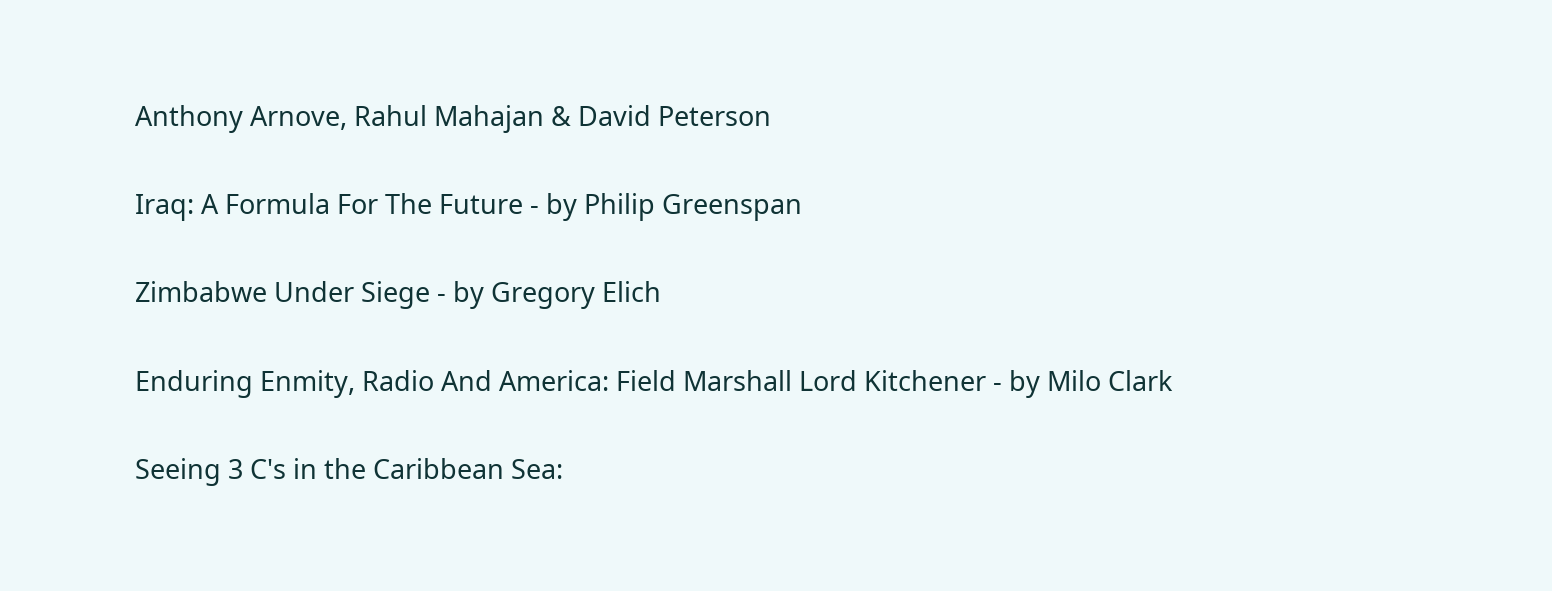Anthony Arnove, Rahul Mahajan & David Peterson

Iraq: A Formula For The Future - by Philip Greenspan

Zimbabwe Under Siege - by Gregory Elich

Enduring Enmity, Radio And America: Field Marshall Lord Kitchener - by Milo Clark

Seeing 3 C's in the Caribbean Sea: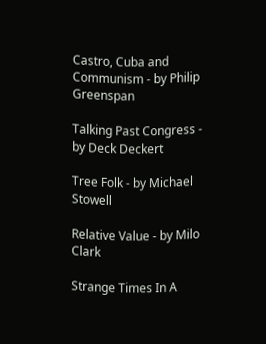Castro, Cuba and Communism - by Philip Greenspan

Talking Past Congress - by Deck Deckert

Tree Folk - by Michael Stowell

Relative Value - by Milo Clark

Strange Times In A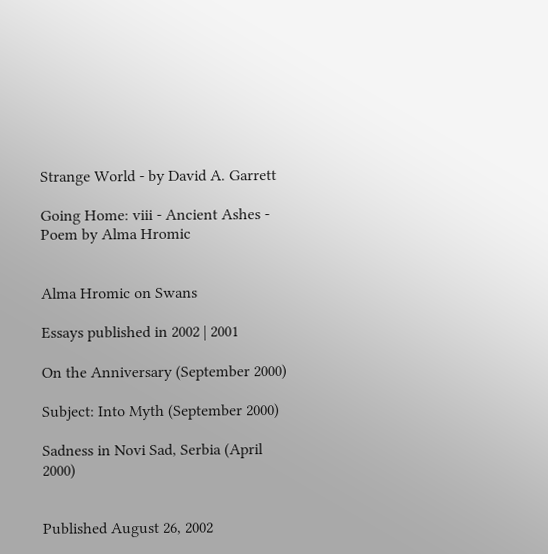Strange World - by David A. Garrett

Going Home: viii - Ancient Ashes - Poem by Alma Hromic


Alma Hromic on Swans

Essays published in 2002 | 2001

On the Anniversary (September 2000)

Subject: Into Myth (September 2000)

Sadness in Novi Sad, Serbia (April 2000)


Published August 26, 2002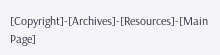[Copyright]-[Archives]-[Resources]-[Main Page]